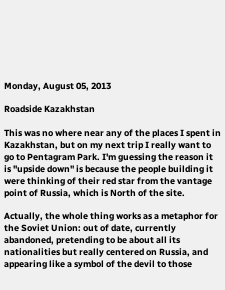Monday, August 05, 2013

Roadside Kazakhstan

This was no where near any of the places I spent in Kazakhstan, but on my next trip I really want to go to Pentagram Park. I'm guessing the reason it is "upside down" is because the people building it were thinking of their red star from the vantage point of Russia, which is North of the site.

Actually, the whole thing works as a metaphor for the Soviet Union: out of date, currently abandoned, pretending to be about all its nationalities but really centered on Russia, and appearing like a symbol of the devil to those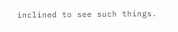inclined to see such things.